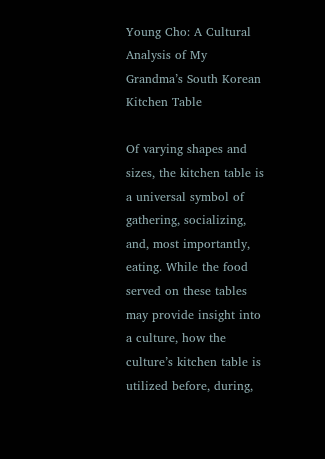Young Cho: A Cultural Analysis of My Grandma’s South Korean Kitchen Table

Of varying shapes and sizes, the kitchen table is a universal symbol of gathering, socializing, and, most importantly, eating. While the food served on these tables may provide insight into a culture, how the culture’s kitchen table is utilized before, during,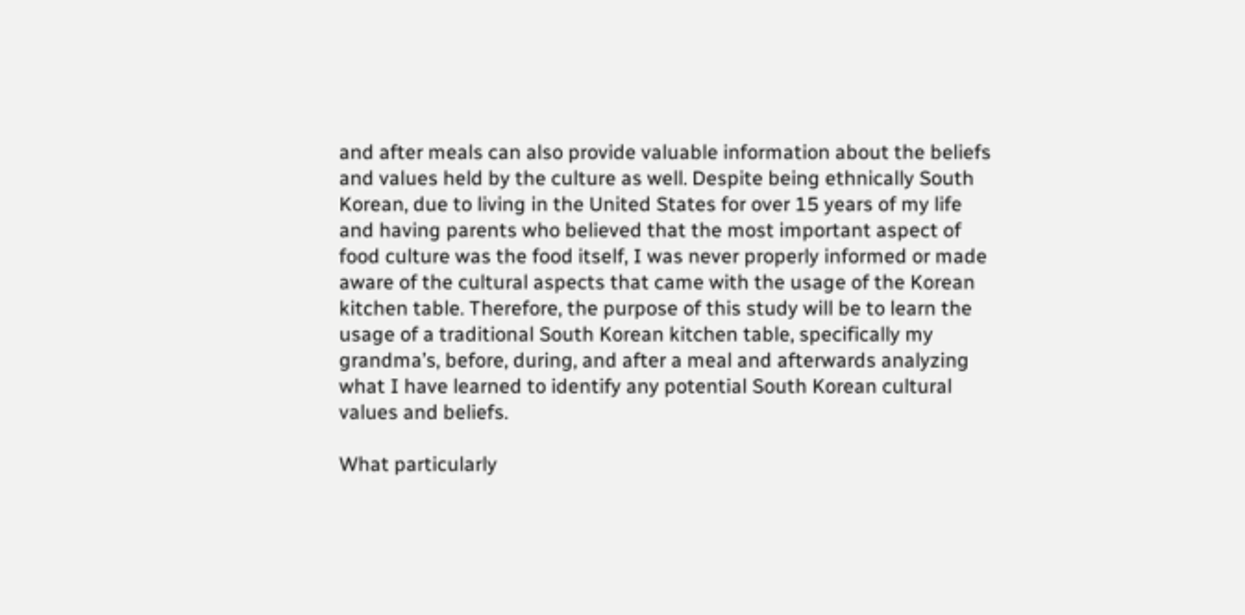and after meals can also provide valuable information about the beliefs and values held by the culture as well. Despite being ethnically South Korean, due to living in the United States for over 15 years of my life and having parents who believed that the most important aspect of food culture was the food itself, I was never properly informed or made aware of the cultural aspects that came with the usage of the Korean kitchen table. Therefore, the purpose of this study will be to learn the usage of a traditional South Korean kitchen table, specifically my grandma’s, before, during, and after a meal and afterwards analyzing what I have learned to identify any potential South Korean cultural values and beliefs.

What particularly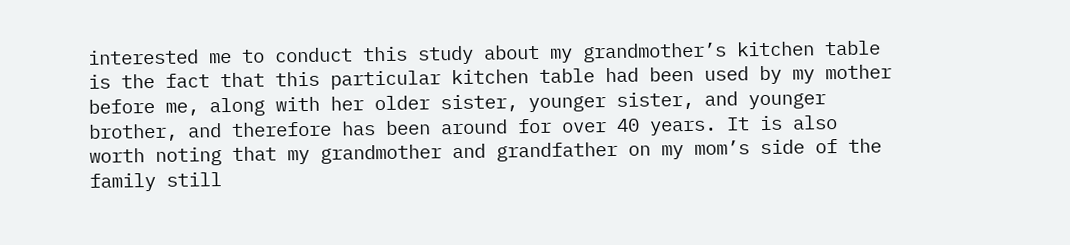interested me to conduct this study about my grandmother’s kitchen table is the fact that this particular kitchen table had been used by my mother before me, along with her older sister, younger sister, and younger brother, and therefore has been around for over 40 years. It is also worth noting that my grandmother and grandfather on my mom’s side of the family still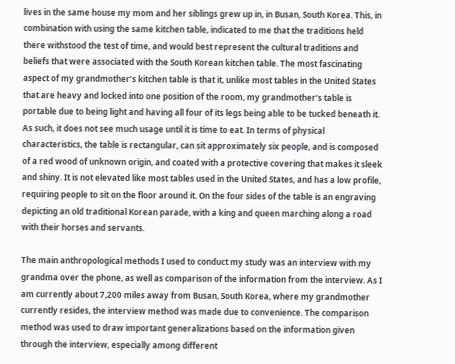lives in the same house my mom and her siblings grew up in, in Busan, South Korea. This, in combination with using the same kitchen table, indicated to me that the traditions held there withstood the test of time, and would best represent the cultural traditions and beliefs that were associated with the South Korean kitchen table. The most fascinating aspect of my grandmother’s kitchen table is that it, unlike most tables in the United States that are heavy and locked into one position of the room, my grandmother’s table is portable due to being light and having all four of its legs being able to be tucked beneath it. As such, it does not see much usage until it is time to eat. In terms of physical characteristics, the table is rectangular, can sit approximately six people, and is composed of a red wood of unknown origin, and coated with a protective covering that makes it sleek and shiny. It is not elevated like most tables used in the United States, and has a low profile, requiring people to sit on the floor around it. On the four sides of the table is an engraving depicting an old traditional Korean parade, with a king and queen marching along a road with their horses and servants.

The main anthropological methods I used to conduct my study was an interview with my grandma over the phone, as well as comparison of the information from the interview. As I am currently about 7,200 miles away from Busan, South Korea, where my grandmother currently resides, the interview method was made due to convenience. The comparison method was used to draw important generalizations based on the information given through the interview, especially among different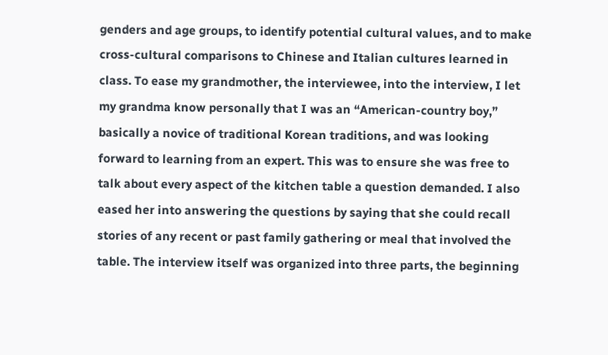genders and age groups, to identify potential cultural values, and to make cross-cultural comparisons to Chinese and Italian cultures learned in class. To ease my grandmother, the interviewee, into the interview, I let my grandma know personally that I was an “American-country boy,” basically a novice of traditional Korean traditions, and was looking forward to learning from an expert. This was to ensure she was free to talk about every aspect of the kitchen table a question demanded. I also eased her into answering the questions by saying that she could recall stories of any recent or past family gathering or meal that involved the table. The interview itself was organized into three parts, the beginning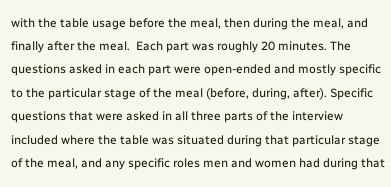with the table usage before the meal, then during the meal, and finally after the meal.  Each part was roughly 20 minutes. The questions asked in each part were open-ended and mostly specific to the particular stage of the meal (before, during, after). Specific questions that were asked in all three parts of the interview included where the table was situated during that particular stage of the meal, and any specific roles men and women had during that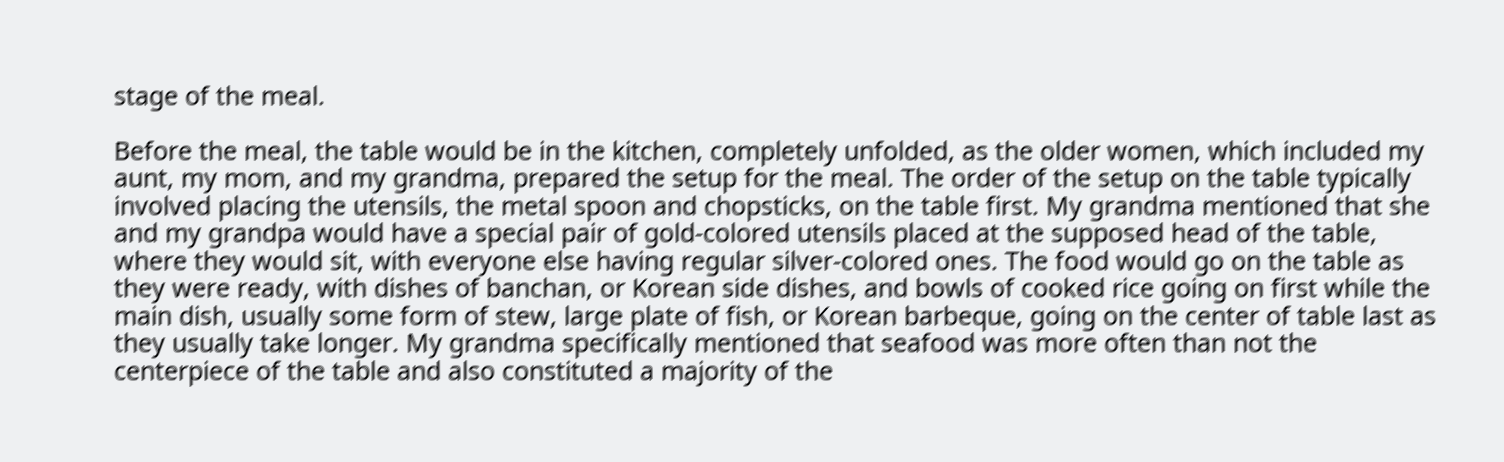stage of the meal.

Before the meal, the table would be in the kitchen, completely unfolded, as the older women, which included my aunt, my mom, and my grandma, prepared the setup for the meal. The order of the setup on the table typically involved placing the utensils, the metal spoon and chopsticks, on the table first. My grandma mentioned that she and my grandpa would have a special pair of gold-colored utensils placed at the supposed head of the table, where they would sit, with everyone else having regular silver-colored ones. The food would go on the table as they were ready, with dishes of banchan, or Korean side dishes, and bowls of cooked rice going on first while the main dish, usually some form of stew, large plate of fish, or Korean barbeque, going on the center of table last as they usually take longer. My grandma specifically mentioned that seafood was more often than not the centerpiece of the table and also constituted a majority of the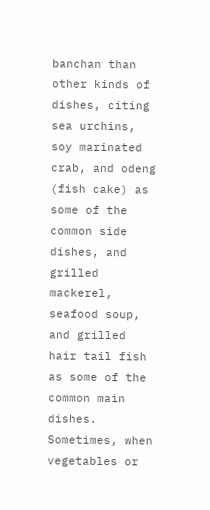banchan than other kinds of dishes, citing sea urchins, soy marinated crab, and odeng (fish cake) as some of the common side dishes, and grilled mackerel, seafood soup, and grilled hair tail fish as some of the common main dishes. Sometimes, when vegetables or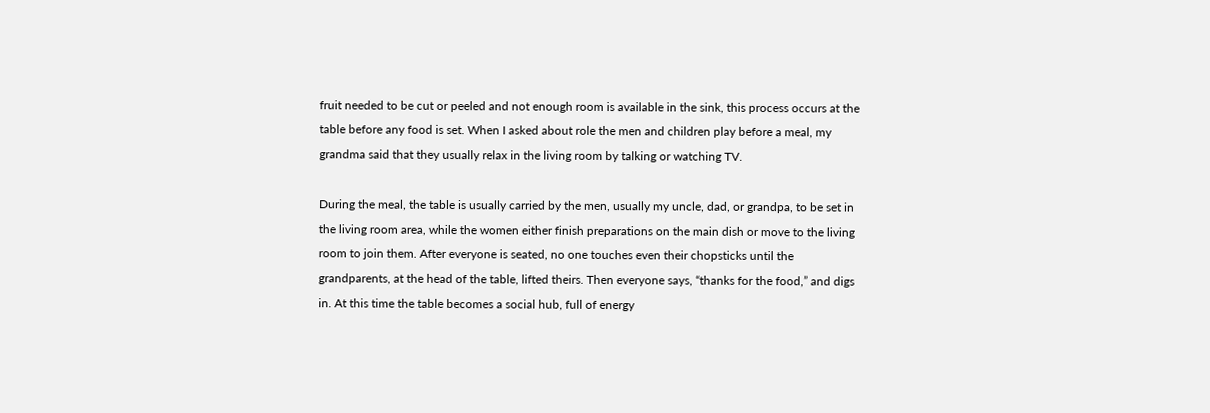fruit needed to be cut or peeled and not enough room is available in the sink, this process occurs at the table before any food is set. When I asked about role the men and children play before a meal, my grandma said that they usually relax in the living room by talking or watching TV.

During the meal, the table is usually carried by the men, usually my uncle, dad, or grandpa, to be set in the living room area, while the women either finish preparations on the main dish or move to the living room to join them. After everyone is seated, no one touches even their chopsticks until the grandparents, at the head of the table, lifted theirs. Then everyone says, “thanks for the food,” and digs in. At this time the table becomes a social hub, full of energy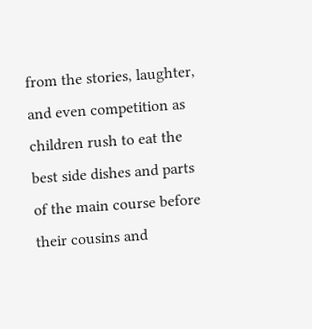from the stories, laughter, and even competition as children rush to eat the best side dishes and parts of the main course before their cousins and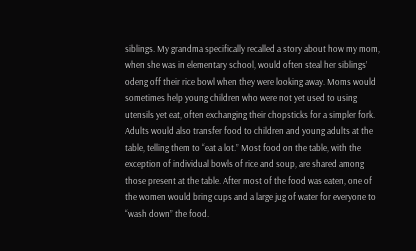siblings. My grandma specifically recalled a story about how my mom, when she was in elementary school, would often steal her siblings’ odeng off their rice bowl when they were looking away. Moms would sometimes help young children who were not yet used to using utensils yet eat, often exchanging their chopsticks for a simpler fork. Adults would also transfer food to children and young adults at the table, telling them to “eat a lot.” Most food on the table, with the exception of individual bowls of rice and soup, are shared among those present at the table. After most of the food was eaten, one of the women would bring cups and a large jug of water for everyone to “wash down” the food.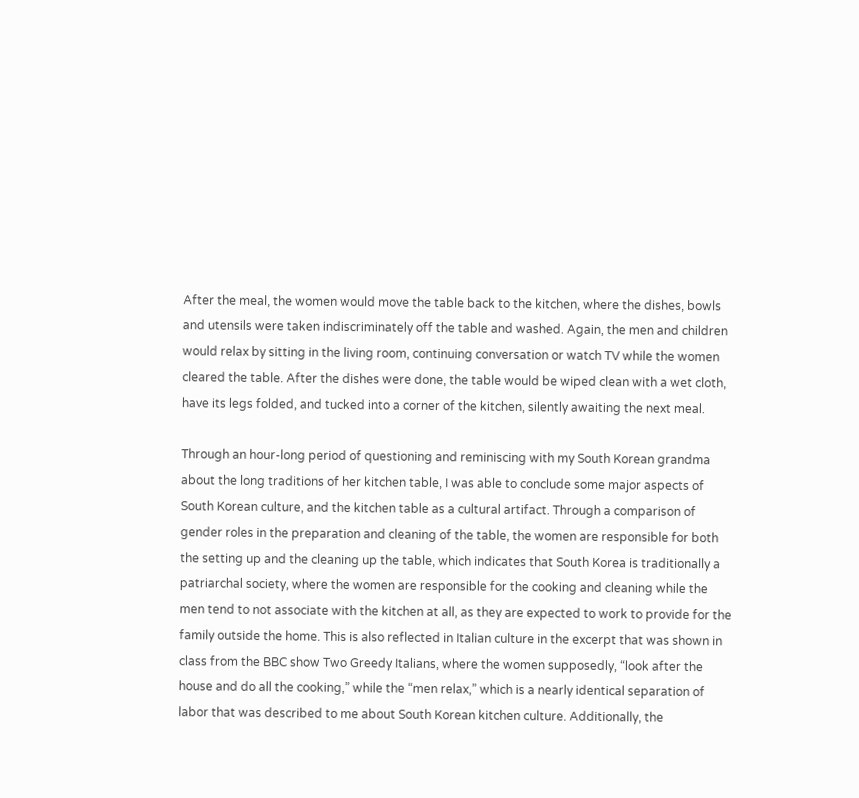After the meal, the women would move the table back to the kitchen, where the dishes, bowls and utensils were taken indiscriminately off the table and washed. Again, the men and children would relax by sitting in the living room, continuing conversation or watch TV while the women cleared the table. After the dishes were done, the table would be wiped clean with a wet cloth, have its legs folded, and tucked into a corner of the kitchen, silently awaiting the next meal.

Through an hour-long period of questioning and reminiscing with my South Korean grandma about the long traditions of her kitchen table, I was able to conclude some major aspects of South Korean culture, and the kitchen table as a cultural artifact. Through a comparison of gender roles in the preparation and cleaning of the table, the women are responsible for both the setting up and the cleaning up the table, which indicates that South Korea is traditionally a patriarchal society, where the women are responsible for the cooking and cleaning while the men tend to not associate with the kitchen at all, as they are expected to work to provide for the family outside the home. This is also reflected in Italian culture in the excerpt that was shown in class from the BBC show Two Greedy Italians, where the women supposedly, “look after the house and do all the cooking,” while the “men relax,” which is a nearly identical separation of labor that was described to me about South Korean kitchen culture. Additionally, the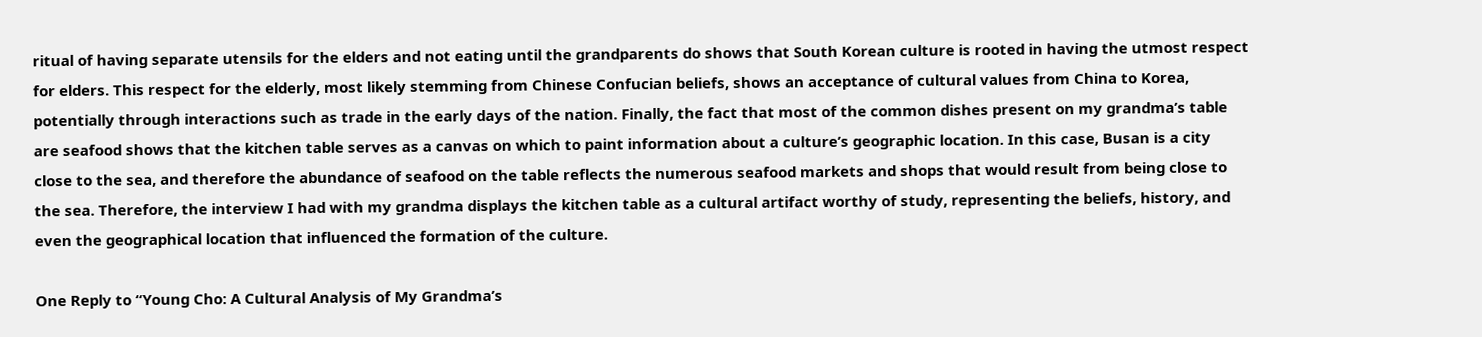ritual of having separate utensils for the elders and not eating until the grandparents do shows that South Korean culture is rooted in having the utmost respect for elders. This respect for the elderly, most likely stemming from Chinese Confucian beliefs, shows an acceptance of cultural values from China to Korea, potentially through interactions such as trade in the early days of the nation. Finally, the fact that most of the common dishes present on my grandma’s table are seafood shows that the kitchen table serves as a canvas on which to paint information about a culture’s geographic location. In this case, Busan is a city close to the sea, and therefore the abundance of seafood on the table reflects the numerous seafood markets and shops that would result from being close to the sea. Therefore, the interview I had with my grandma displays the kitchen table as a cultural artifact worthy of study, representing the beliefs, history, and even the geographical location that influenced the formation of the culture.

One Reply to “Young Cho: A Cultural Analysis of My Grandma’s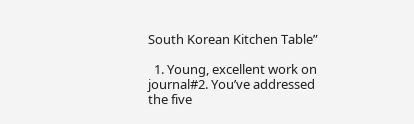South Korean Kitchen Table”

  1. Young, excellent work on journal#2. You’ve addressed the five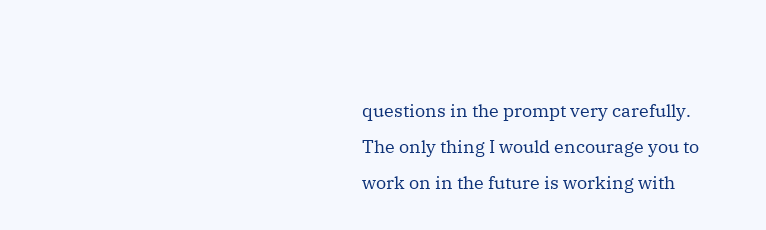questions in the prompt very carefully. The only thing I would encourage you to work on in the future is working with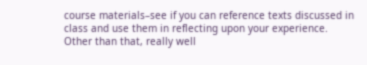course materials–see if you can reference texts discussed in class and use them in reflecting upon your experience. Other than that, really well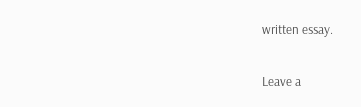written essay.

Leave a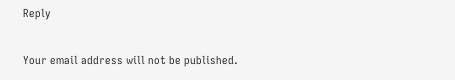Reply

Your email address will not be published.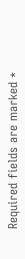Required fields are marked *